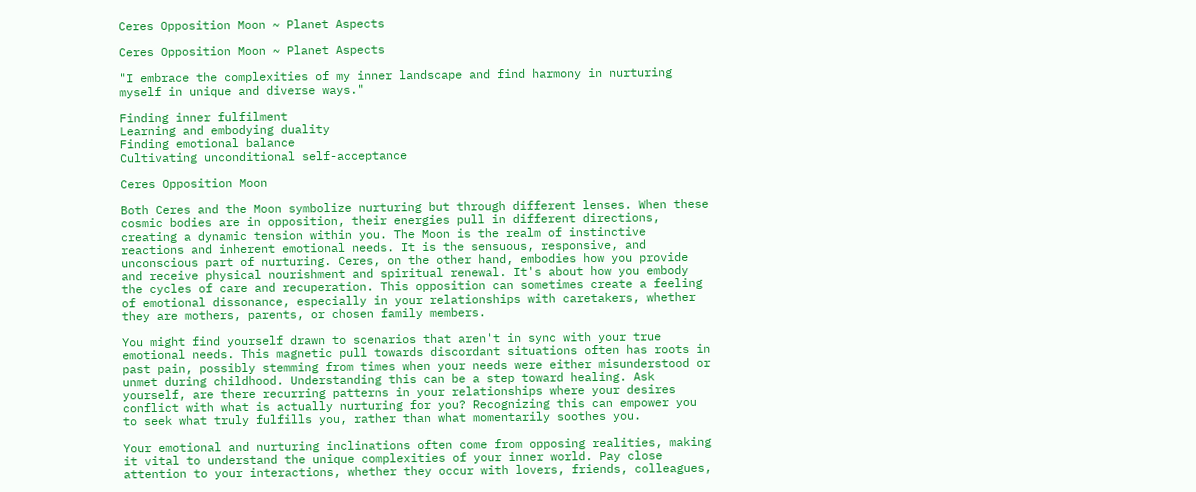Ceres Opposition Moon ~ Planet Aspects

Ceres Opposition Moon ~ Planet Aspects

"I embrace the complexities of my inner landscape and find harmony in nurturing myself in unique and diverse ways."

Finding inner fulfilment
Learning and embodying duality
Finding emotional balance
Cultivating unconditional self-acceptance

Ceres Opposition Moon

Both Ceres and the Moon symbolize nurturing but through different lenses. When these cosmic bodies are in opposition, their energies pull in different directions, creating a dynamic tension within you. The Moon is the realm of instinctive reactions and inherent emotional needs. It is the sensuous, responsive, and unconscious part of nurturing. Ceres, on the other hand, embodies how you provide and receive physical nourishment and spiritual renewal. It's about how you embody the cycles of care and recuperation. This opposition can sometimes create a feeling of emotional dissonance, especially in your relationships with caretakers, whether they are mothers, parents, or chosen family members.

You might find yourself drawn to scenarios that aren't in sync with your true emotional needs. This magnetic pull towards discordant situations often has roots in past pain, possibly stemming from times when your needs were either misunderstood or unmet during childhood. Understanding this can be a step toward healing. Ask yourself, are there recurring patterns in your relationships where your desires conflict with what is actually nurturing for you? Recognizing this can empower you to seek what truly fulfills you, rather than what momentarily soothes you.

Your emotional and nurturing inclinations often come from opposing realities, making it vital to understand the unique complexities of your inner world. Pay close attention to your interactions, whether they occur with lovers, friends, colleagues,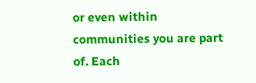or even within communities you are part of. Each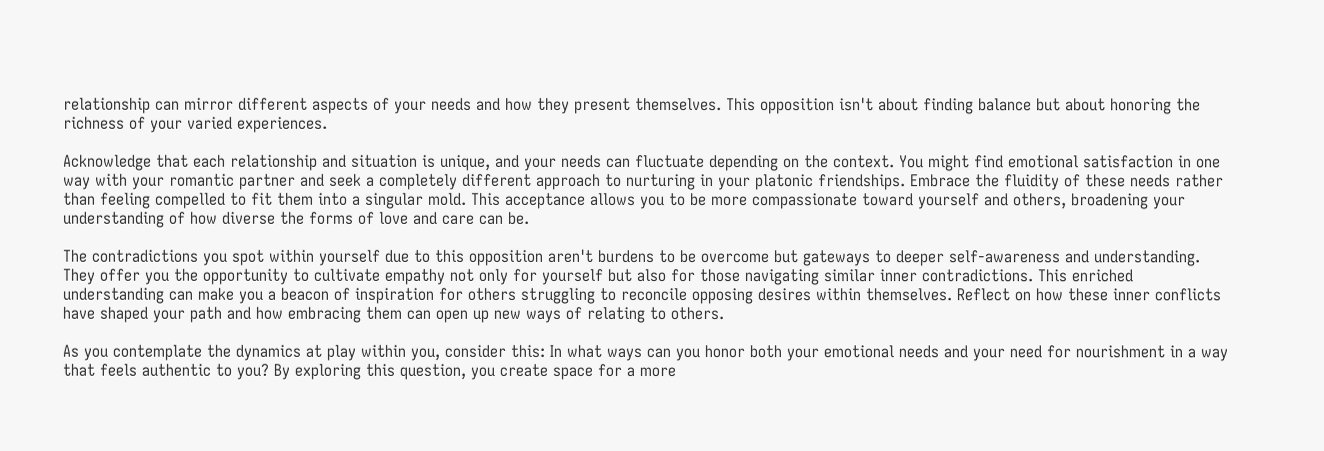relationship can mirror different aspects of your needs and how they present themselves. This opposition isn't about finding balance but about honoring the richness of your varied experiences.

Acknowledge that each relationship and situation is unique, and your needs can fluctuate depending on the context. You might find emotional satisfaction in one way with your romantic partner and seek a completely different approach to nurturing in your platonic friendships. Embrace the fluidity of these needs rather than feeling compelled to fit them into a singular mold. This acceptance allows you to be more compassionate toward yourself and others, broadening your understanding of how diverse the forms of love and care can be.

The contradictions you spot within yourself due to this opposition aren't burdens to be overcome but gateways to deeper self-awareness and understanding. They offer you the opportunity to cultivate empathy not only for yourself but also for those navigating similar inner contradictions. This enriched understanding can make you a beacon of inspiration for others struggling to reconcile opposing desires within themselves. Reflect on how these inner conflicts have shaped your path and how embracing them can open up new ways of relating to others.

As you contemplate the dynamics at play within you, consider this: In what ways can you honor both your emotional needs and your need for nourishment in a way that feels authentic to you? By exploring this question, you create space for a more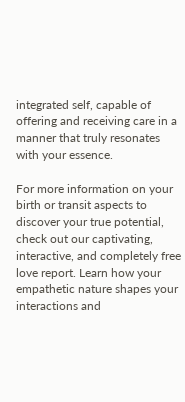integrated self, capable of offering and receiving care in a manner that truly resonates with your essence.

For more information on your birth or transit aspects to discover your true potential, check out our captivating, interactive, and completely free love report. Learn how your empathetic nature shapes your interactions and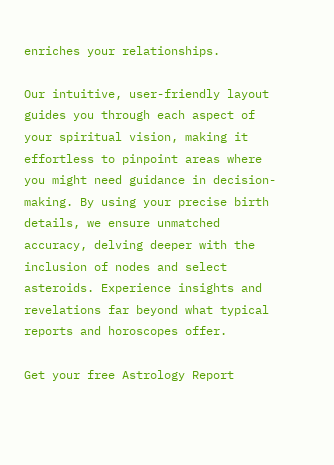enriches your relationships.

Our intuitive, user-friendly layout guides you through each aspect of your spiritual vision, making it effortless to pinpoint areas where you might need guidance in decision-making. By using your precise birth details, we ensure unmatched accuracy, delving deeper with the inclusion of nodes and select asteroids. Experience insights and revelations far beyond what typical reports and horoscopes offer.

Get your free Astrology Report